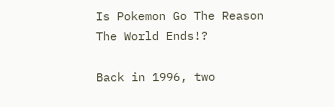Is Pokemon Go The Reason The World Ends!?

Back in 1996, two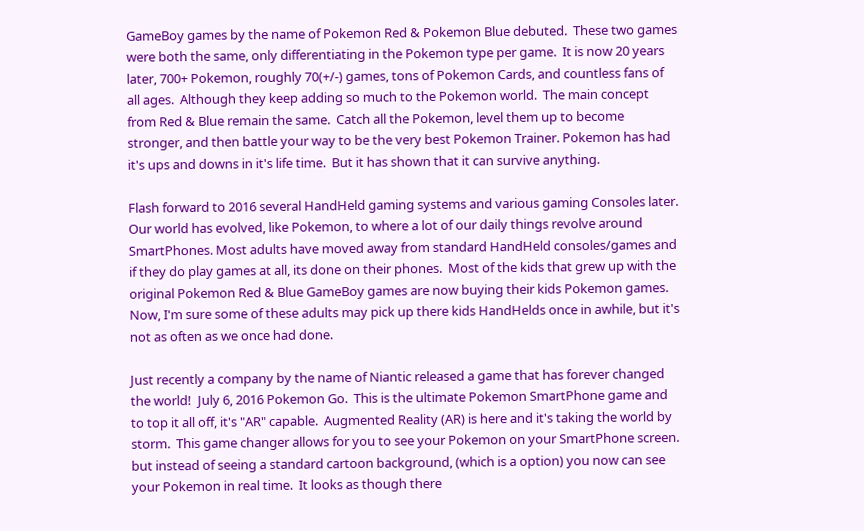GameBoy games by the name of Pokemon Red & Pokemon Blue debuted.  These two games were both the same, only differentiating in the Pokemon type per game.  It is now 20 years later, 700+ Pokemon, roughly 70(+/-) games, tons of Pokemon Cards, and countless fans of all ages.  Although they keep adding so much to the Pokemon world.  The main concept from Red & Blue remain the same.  Catch all the Pokemon, level them up to become stronger, and then battle your way to be the very best Pokemon Trainer. Pokemon has had it's ups and downs in it's life time.  But it has shown that it can survive anything.

Flash forward to 2016 several HandHeld gaming systems and various gaming Consoles later.  Our world has evolved, like Pokemon, to where a lot of our daily things revolve around SmartPhones. Most adults have moved away from standard HandHeld consoles/games and if they do play games at all, its done on their phones.  Most of the kids that grew up with the original Pokemon Red & Blue GameBoy games are now buying their kids Pokemon games.  Now, I'm sure some of these adults may pick up there kids HandHelds once in awhile, but it's not as often as we once had done.

Just recently a company by the name of Niantic released a game that has forever changed the world!  July 6, 2016 Pokemon Go.  This is the ultimate Pokemon SmartPhone game and to top it all off, it's "AR" capable.  Augmented Reality (AR) is here and it's taking the world by storm.  This game changer allows for you to see your Pokemon on your SmartPhone screen.  but instead of seeing a standard cartoon background, (which is a option) you now can see your Pokemon in real time.  It looks as though there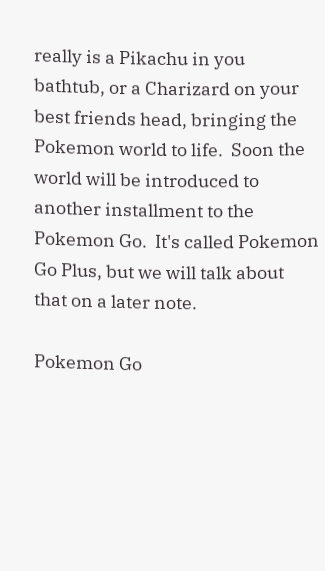really is a Pikachu in you bathtub, or a Charizard on your best friends head, bringing the Pokemon world to life.  Soon the world will be introduced to another installment to the Pokemon Go.  It's called Pokemon Go Plus, but we will talk about that on a later note.

Pokemon Go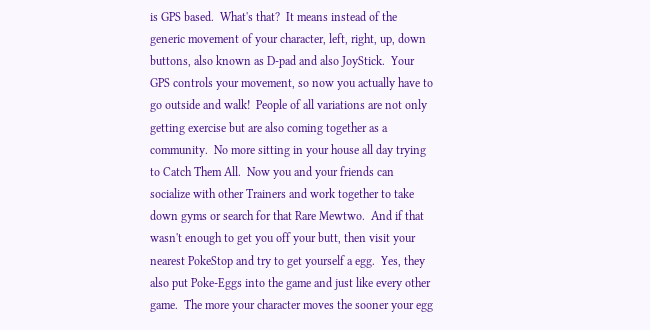is GPS based.  What's that?  It means instead of the generic movement of your character, left, right, up, down buttons, also known as D-pad and also JoyStick.  Your GPS controls your movement, so now you actually have to go outside and walk!  People of all variations are not only getting exercise but are also coming together as a community.  No more sitting in your house all day trying to Catch Them All.  Now you and your friends can socialize with other Trainers and work together to take down gyms or search for that Rare Mewtwo.  And if that wasn't enough to get you off your butt, then visit your nearest PokeStop and try to get yourself a egg.  Yes, they also put Poke-Eggs into the game and just like every other game.  The more your character moves the sooner your egg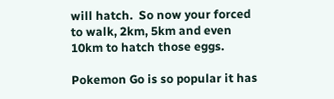will hatch.  So now your forced to walk, 2km, 5km and even 10km to hatch those eggs.

Pokemon Go is so popular it has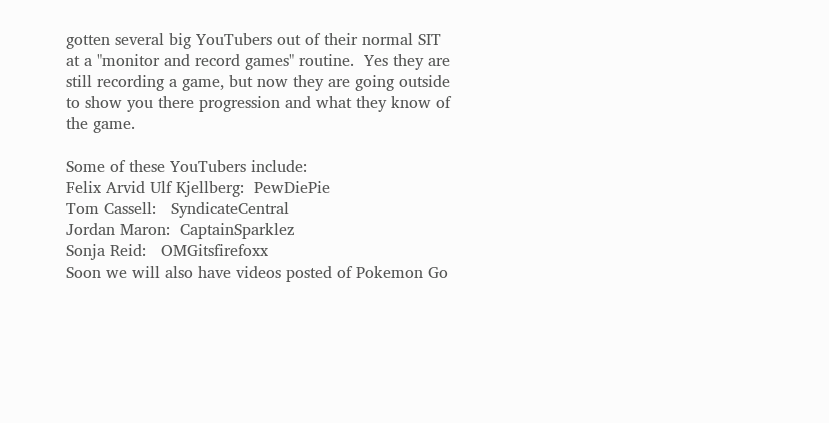gotten several big YouTubers out of their normal SIT at a "monitor and record games" routine.  Yes they are still recording a game, but now they are going outside to show you there progression and what they know of the game.

Some of these YouTubers include:
Felix Arvid Ulf Kjellberg:  PewDiePie
Tom Cassell:   SyndicateCentral
Jordan Maron:  CaptainSparklez
Sonja Reid:   OMGitsfirefoxx
Soon we will also have videos posted of Pokemon Go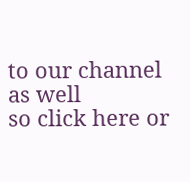to our channel as well
so click here or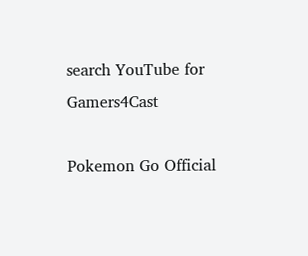search YouTube for Gamers4Cast

Pokemon Go Official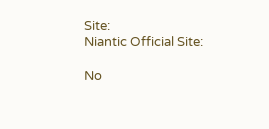Site:
Niantic Official Site:

No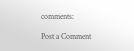comments:

Post a Comment